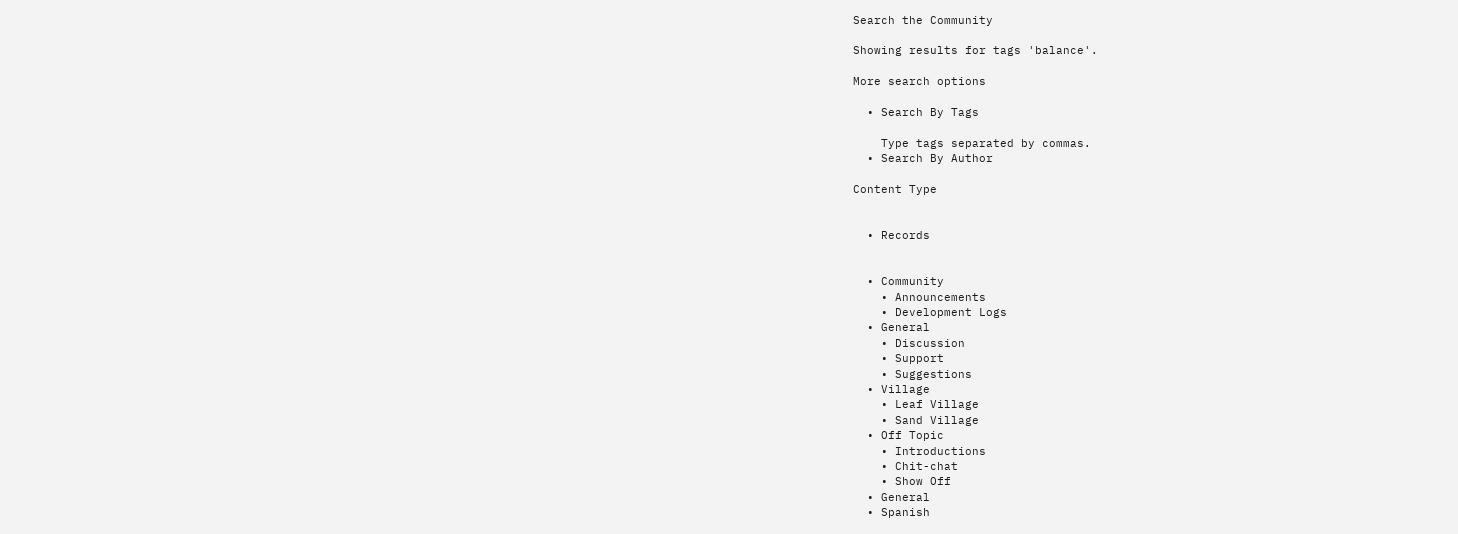Search the Community

Showing results for tags 'balance'.

More search options

  • Search By Tags

    Type tags separated by commas.
  • Search By Author

Content Type


  • Records


  • Community
    • Announcements
    • Development Logs
  • General
    • Discussion
    • Support
    • Suggestions
  • Village
    • Leaf Village
    • Sand Village
  • Off Topic
    • Introductions
    • Chit-chat
    • Show Off
  • General
  • Spanish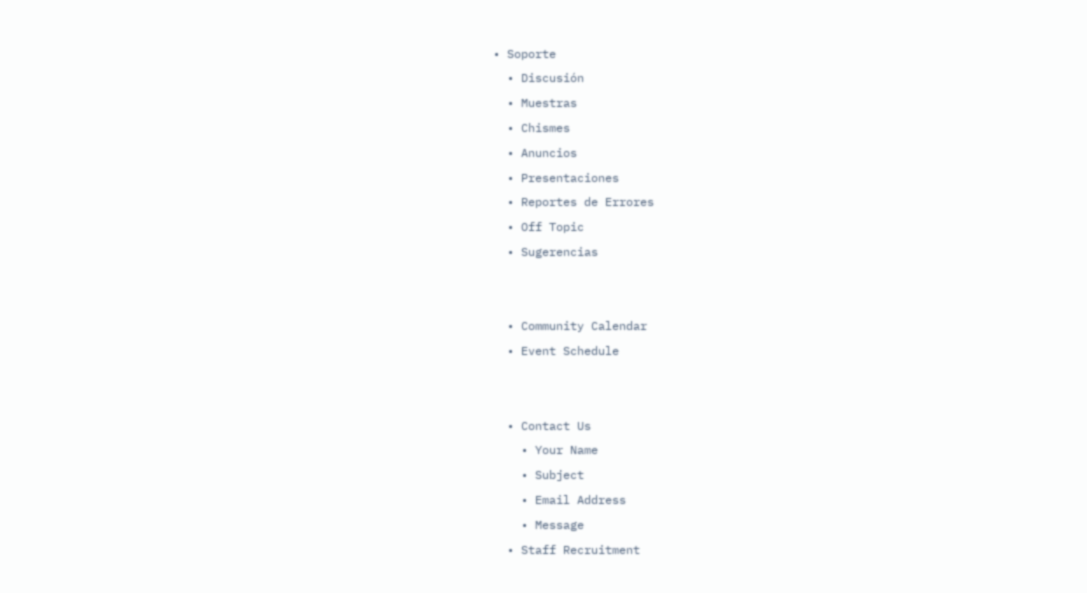• Soporte
  • Discusión
  • Muestras
  • Chismes
  • Anuncios
  • Presentaciones
  • Reportes de Errores
  • Off Topic
  • Sugerencias


  • Community Calendar
  • Event Schedule


  • Contact Us
    • Your Name
    • Subject
    • Email Address
    • Message
  • Staff Recruitment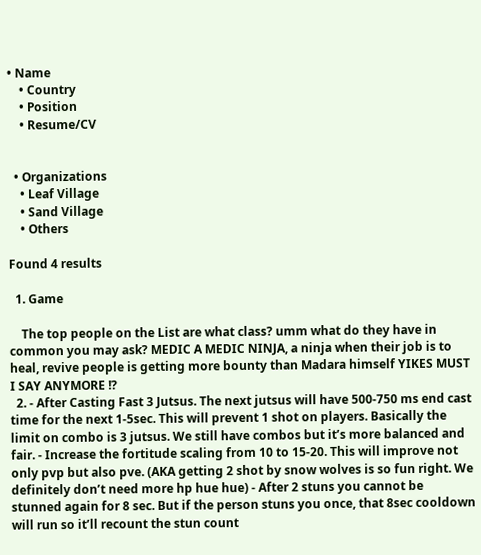• Name
    • Country
    • Position
    • Resume/CV


  • Organizations
    • Leaf Village
    • Sand Village
    • Others

Found 4 results

  1. Game

    The top people on the List are what class? umm what do they have in common you may ask? MEDIC A MEDIC NINJA, a ninja when their job is to heal, revive people is getting more bounty than Madara himself YIKES MUST I SAY ANYMORE !?
  2. - After Casting Fast 3 Jutsus. The next jutsus will have 500-750 ms end cast time for the next 1-5sec. This will prevent 1 shot on players. Basically the limit on combo is 3 jutsus. We still have combos but it’s more balanced and fair. - Increase the fortitude scaling from 10 to 15-20. This will improve not only pvp but also pve. (AKA getting 2 shot by snow wolves is so fun right. We definitely don’t need more hp hue hue) - After 2 stuns you cannot be stunned again for 8 sec. But if the person stuns you once, that 8sec cooldown will run so it’ll recount the stun count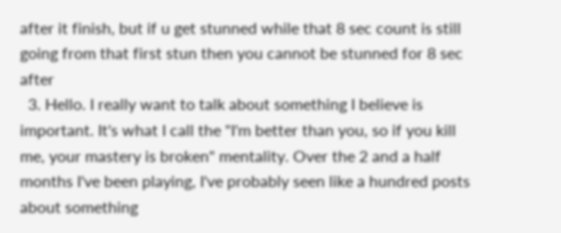after it finish, but if u get stunned while that 8 sec count is still going from that first stun then you cannot be stunned for 8 sec after
  3. Hello. I really want to talk about something I believe is important. It's what I call the "I'm better than you, so if you kill me, your mastery is broken" mentality. Over the 2 and a half months I've been playing, I've probably seen like a hundred posts about something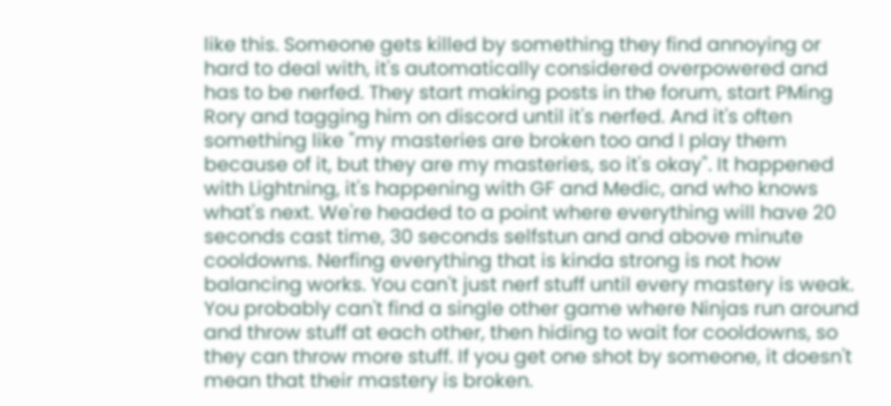like this. Someone gets killed by something they find annoying or hard to deal with, it's automatically considered overpowered and has to be nerfed. They start making posts in the forum, start PMing Rory and tagging him on discord until it's nerfed. And it's often something like "my masteries are broken too and I play them because of it, but they are my masteries, so it's okay". It happened with Lightning, it's happening with GF and Medic, and who knows what's next. We're headed to a point where everything will have 20 seconds cast time, 30 seconds selfstun and and above minute cooldowns. Nerfing everything that is kinda strong is not how balancing works. You can't just nerf stuff until every mastery is weak. You probably can't find a single other game where Ninjas run around and throw stuff at each other, then hiding to wait for cooldowns, so they can throw more stuff. If you get one shot by someone, it doesn't mean that their mastery is broken.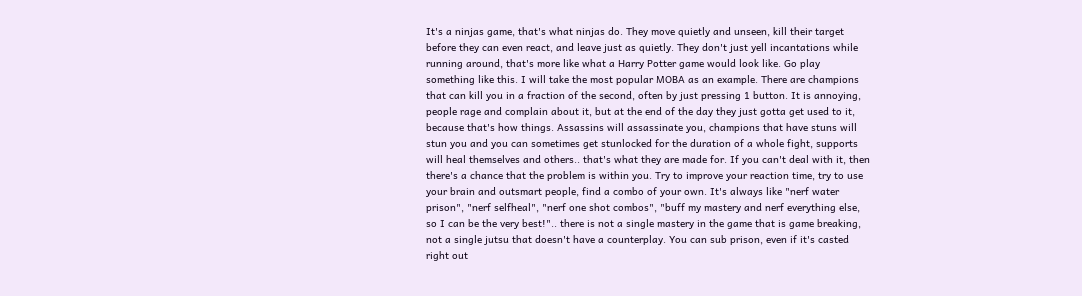It's a ninjas game, that's what ninjas do. They move quietly and unseen, kill their target before they can even react, and leave just as quietly. They don't just yell incantations while running around, that's more like what a Harry Potter game would look like. Go play something like this. I will take the most popular MOBA as an example. There are champions that can kill you in a fraction of the second, often by just pressing 1 button. It is annoying, people rage and complain about it, but at the end of the day they just gotta get used to it, because that's how things. Assassins will assassinate you, champions that have stuns will stun you and you can sometimes get stunlocked for the duration of a whole fight, supports will heal themselves and others.. that's what they are made for. If you can't deal with it, then there's a chance that the problem is within you. Try to improve your reaction time, try to use your brain and outsmart people, find a combo of your own. It's always like "nerf water prison", "nerf selfheal", "nerf one shot combos", "buff my mastery and nerf everything else, so I can be the very best!".. there is not a single mastery in the game that is game breaking, not a single jutsu that doesn't have a counterplay. You can sub prison, even if it's casted right out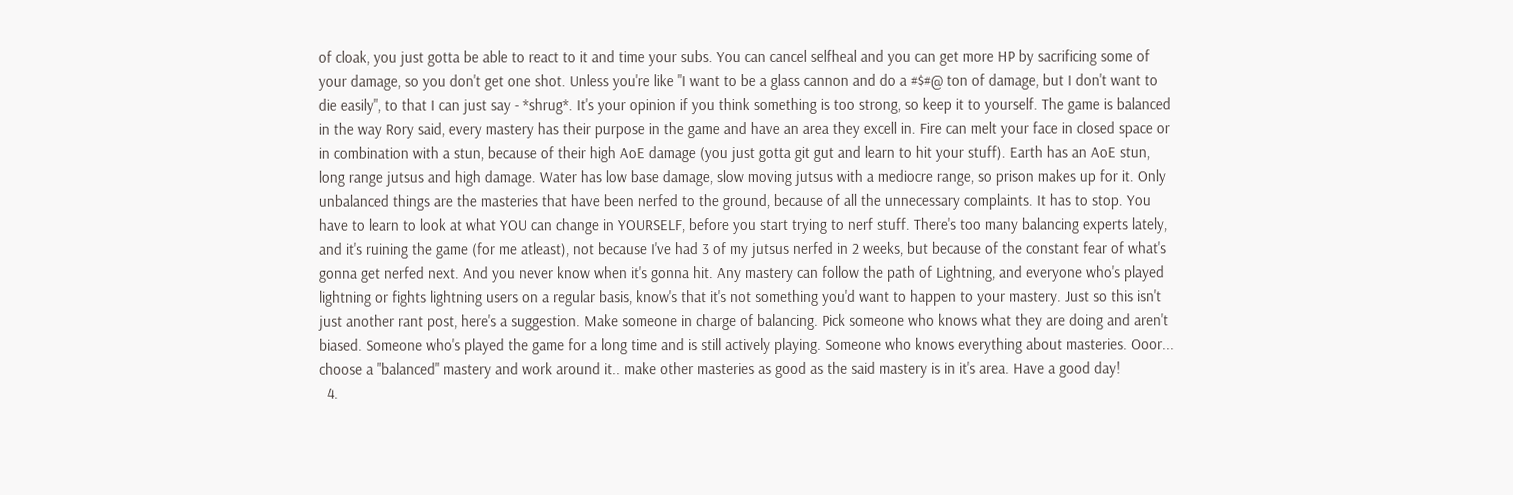of cloak, you just gotta be able to react to it and time your subs. You can cancel selfheal and you can get more HP by sacrificing some of your damage, so you don't get one shot. Unless you're like "I want to be a glass cannon and do a #$#@ ton of damage, but I don't want to die easily", to that I can just say - *shrug*. It's your opinion if you think something is too strong, so keep it to yourself. The game is balanced in the way Rory said, every mastery has their purpose in the game and have an area they excell in. Fire can melt your face in closed space or in combination with a stun, because of their high AoE damage (you just gotta git gut and learn to hit your stuff). Earth has an AoE stun, long range jutsus and high damage. Water has low base damage, slow moving jutsus with a mediocre range, so prison makes up for it. Only unbalanced things are the masteries that have been nerfed to the ground, because of all the unnecessary complaints. It has to stop. You have to learn to look at what YOU can change in YOURSELF, before you start trying to nerf stuff. There's too many balancing experts lately, and it's ruining the game (for me atleast), not because I've had 3 of my jutsus nerfed in 2 weeks, but because of the constant fear of what's gonna get nerfed next. And you never know when it's gonna hit. Any mastery can follow the path of Lightning, and everyone who's played lightning or fights lightning users on a regular basis, know's that it's not something you'd want to happen to your mastery. Just so this isn't just another rant post, here's a suggestion. Make someone in charge of balancing. Pick someone who knows what they are doing and aren't biased. Someone who's played the game for a long time and is still actively playing. Someone who knows everything about masteries. Ooor... choose a "balanced" mastery and work around it.. make other masteries as good as the said mastery is in it's area. Have a good day!
  4.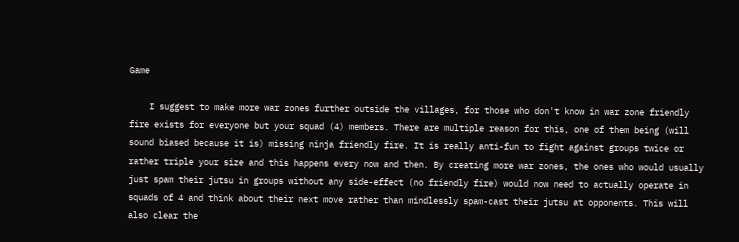Game

    I suggest to make more war zones further outside the villages, for those who don't know in war zone friendly fire exists for everyone but your squad (4) members. There are multiple reason for this, one of them being (will sound biased because it is) missing ninja friendly fire. It is really anti-fun to fight against groups twice or rather triple your size and this happens every now and then. By creating more war zones, the ones who would usually just spam their jutsu in groups without any side-effect (no friendly fire) would now need to actually operate in squads of 4 and think about their next move rather than mindlessly spam-cast their jutsu at opponents. This will also clear the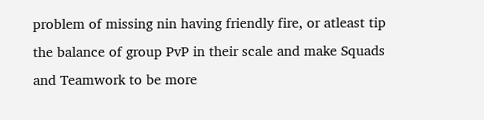problem of missing nin having friendly fire, or atleast tip the balance of group PvP in their scale and make Squads and Teamwork to be more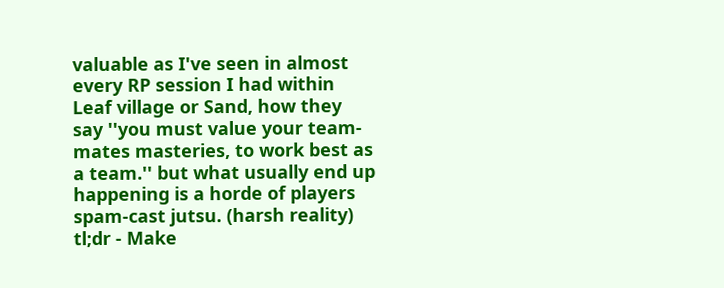valuable as I've seen in almost every RP session I had within Leaf village or Sand, how they say ''you must value your team-mates masteries, to work best as a team.'' but what usually end up happening is a horde of players spam-cast jutsu. (harsh reality) tl;dr - Make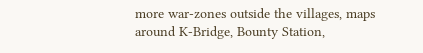more war-zones outside the villages, maps around K-Bridge, Bounty Station,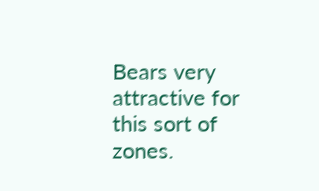Bears very attractive for this sort of zones.